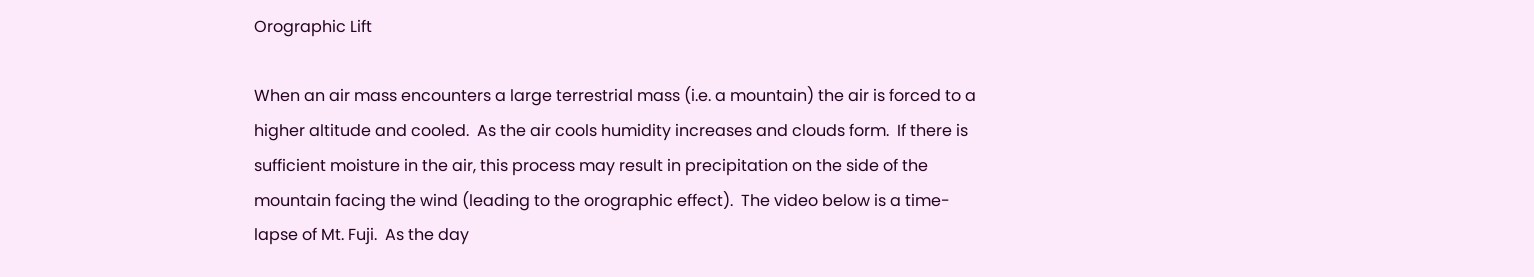Orographic Lift

When an air mass encounters a large terrestrial mass (i.e. a mountain) the air is forced to a higher altitude and cooled.  As the air cools humidity increases and clouds form.  If there is sufficient moisture in the air, this process may result in precipitation on the side of the mountain facing the wind (leading to the orographic effect).  The video below is a time-lapse of Mt. Fuji.  As the day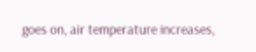goes on, air temperature increases,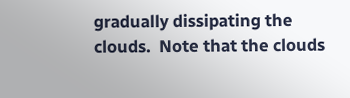gradually dissipating the clouds.  Note that the clouds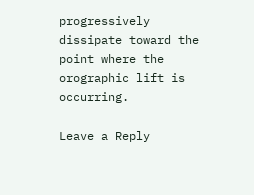progressively dissipate toward the point where the orographic lift is occurring.

Leave a Reply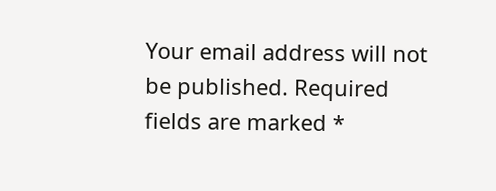Your email address will not be published. Required fields are marked *